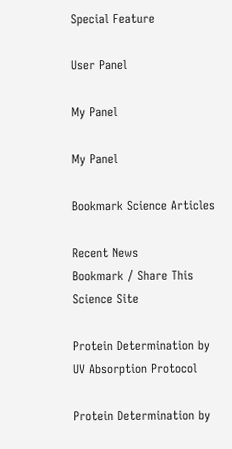Special Feature

User Panel

My Panel

My Panel

Bookmark Science Articles

Recent News
Bookmark / Share This Science Site

Protein Determination by UV Absorption Protocol

Protein Determination by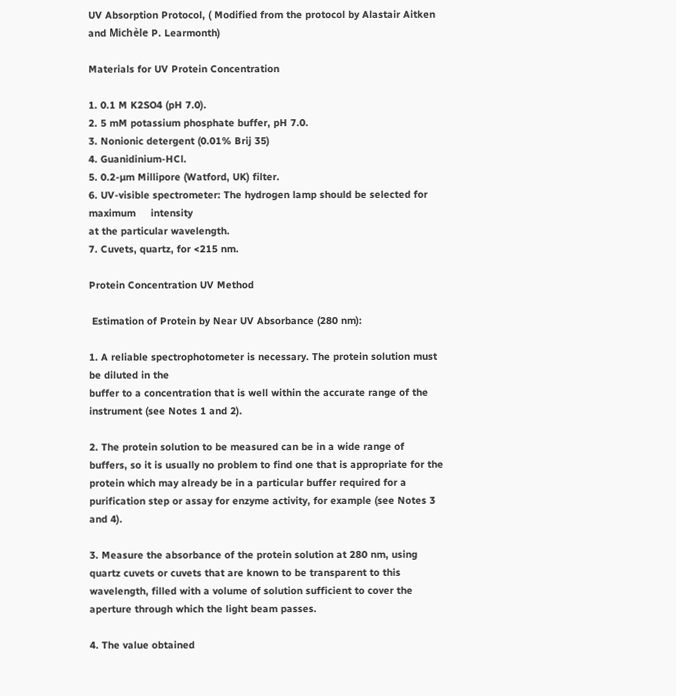UV Absorption Protocol, ( Modified from the protocol by Alastair Aitken and Michèle P. Learmonth)

Materials for UV Protein Concentration

1. 0.1 M K2SO4 (pH 7.0).
2. 5 mM potassium phosphate buffer, pH 7.0.
3. Nonionic detergent (0.01% Brij 35)
4. Guanidinium-HCl.
5. 0.2-µm Millipore (Watford, UK) filter.
6. UV-visible spectrometer: The hydrogen lamp should be selected for maximum     intensity
at the particular wavelength.
7. Cuvets, quartz, for <215 nm.

Protein Concentration UV Method

 Estimation of Protein by Near UV Absorbance (280 nm):

1. A reliable spectrophotometer is necessary. The protein solution must be diluted in the
buffer to a concentration that is well within the accurate range of the instrument (see Notes 1 and 2).

2. The protein solution to be measured can be in a wide range of buffers, so it is usually no problem to find one that is appropriate for the protein which may already be in a particular buffer required for a purification step or assay for enzyme activity, for example (see Notes 3 and 4).

3. Measure the absorbance of the protein solution at 280 nm, using quartz cuvets or cuvets that are known to be transparent to this wavelength, filled with a volume of solution sufficient to cover the aperture through which the light beam passes.

4. The value obtained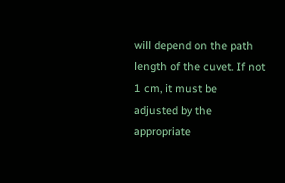will depend on the path length of the cuvet. If not 1 cm, it must be
adjusted by the appropriate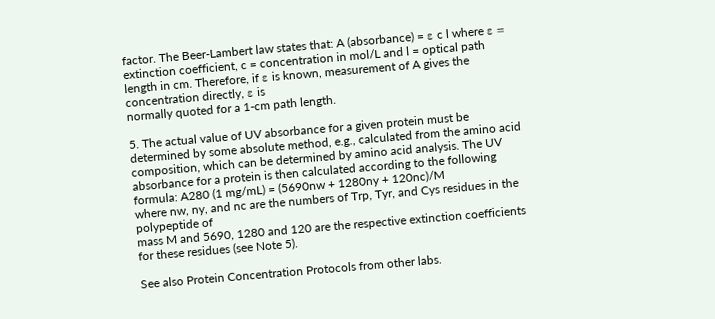factor. The Beer-Lambert law states that: A (absorbance) = ε c l where ε = extinction coefficient, c = concentration in mol/L and l = optical path length in cm. Therefore, if ε is known, measurement of A gives the concentration directly, ε is
normally quoted for a 1-cm path length.

5. The actual value of UV absorbance for a given protein must be determined by some absolute method, e.g., calculated from the amino acid composition, which can be determined by amino acid analysis. The UV absorbance for a protein is then calculated according to the following formula: A280 (1 mg/mL) = (5690nw + 1280ny + 120nc)/M
where nw, ny, and nc are the numbers of Trp, Tyr, and Cys residues in the polypeptide of
mass M and 5690, 1280 and 120 are the respective extinction coefficients for these residues (see Note 5).

See also Protein Concentration Protocols from other labs.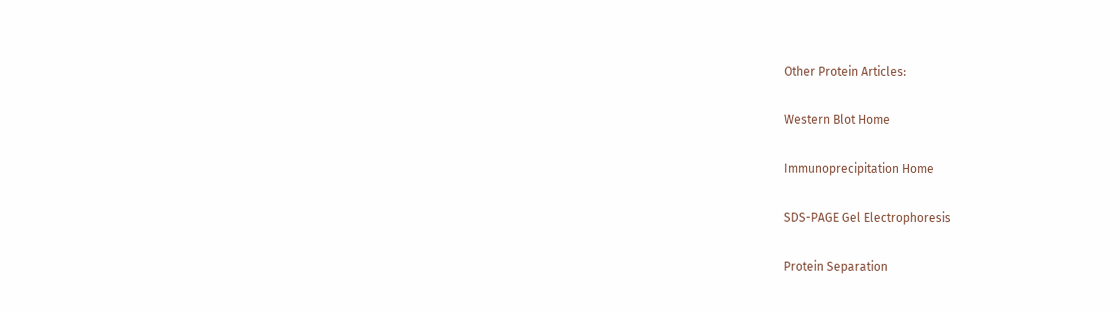Other Protein Articles:

Western Blot Home

Immunoprecipitation Home

SDS-PAGE Gel Electrophoresis

Protein Separation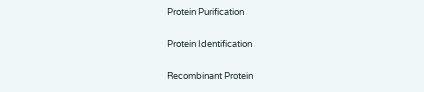Protein Purification

Protein Identification

Recombinant Protein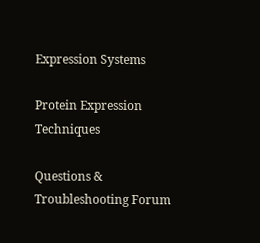Expression Systems

Protein Expression Techniques

Questions & Troubleshooting Forum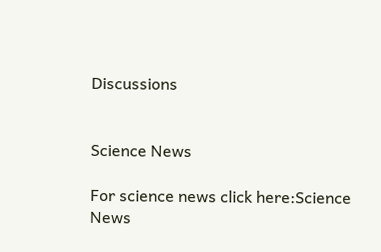Discussions


Science News

For science news click here:Science News